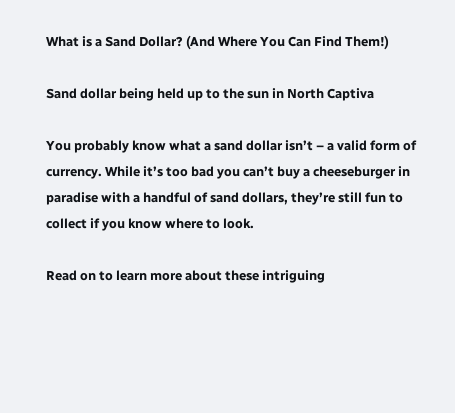What is a Sand Dollar? (And Where You Can Find Them!)

Sand dollar being held up to the sun in North Captiva

You probably know what a sand dollar isn’t – a valid form of currency. While it’s too bad you can’t buy a cheeseburger in paradise with a handful of sand dollars, they’re still fun to collect if you know where to look.

Read on to learn more about these intriguing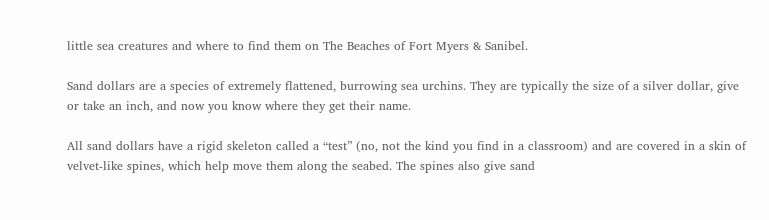little sea creatures and where to find them on The Beaches of Fort Myers & Sanibel.

Sand dollars are a species of extremely flattened, burrowing sea urchins. They are typically the size of a silver dollar, give or take an inch, and now you know where they get their name.

All sand dollars have a rigid skeleton called a “test” (no, not the kind you find in a classroom) and are covered in a skin of velvet-like spines, which help move them along the seabed. The spines also give sand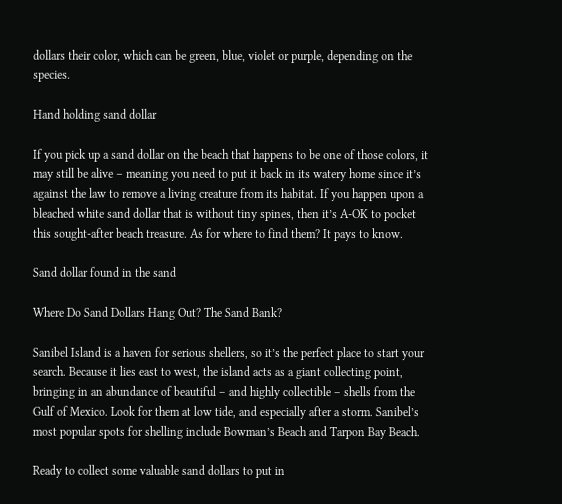dollars their color, which can be green, blue, violet or purple, depending on the species.

Hand holding sand dollar

If you pick up a sand dollar on the beach that happens to be one of those colors, it may still be alive – meaning you need to put it back in its watery home since it’s against the law to remove a living creature from its habitat. If you happen upon a bleached white sand dollar that is without tiny spines, then it’s A-OK to pocket this sought-after beach treasure. As for where to find them? It pays to know.

Sand dollar found in the sand

Where Do Sand Dollars Hang Out? The Sand Bank?

Sanibel Island is a haven for serious shellers, so it’s the perfect place to start your search. Because it lies east to west, the island acts as a giant collecting point, bringing in an abundance of beautiful – and highly collectible – shells from the Gulf of Mexico. Look for them at low tide, and especially after a storm. Sanibel’s most popular spots for shelling include Bowman’s Beach and Tarpon Bay Beach.

Ready to collect some valuable sand dollars to put in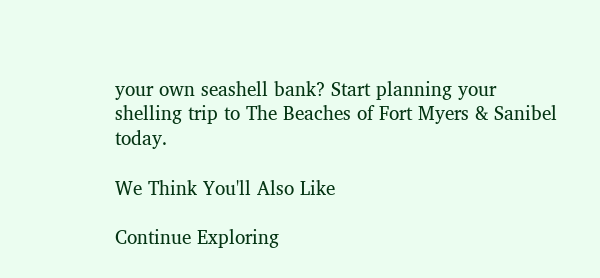your own seashell bank? Start planning your shelling trip to The Beaches of Fort Myers & Sanibel today.

We Think You'll Also Like

Continue Exploring